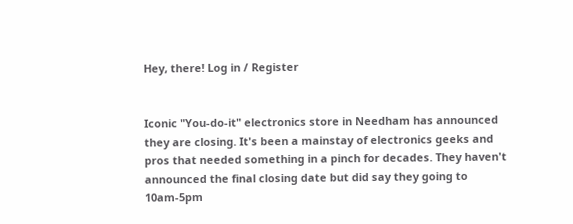Hey, there! Log in / Register


Iconic "You-do-it" electronics store in Needham has announced they are closing. It's been a mainstay of electronics geeks and pros that needed something in a pinch for decades. They haven't announced the final closing date but did say they going to 10am-5pm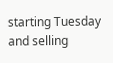starting Tuesday and selling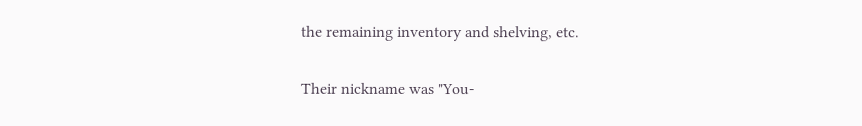the remaining inventory and shelving, etc.

Their nickname was "You-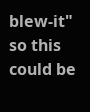blew-it" so this could be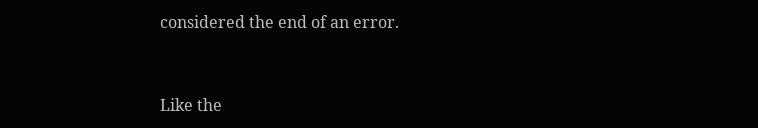considered the end of an error.



Like the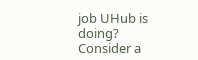job UHub is doing? Consider a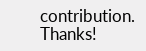contribution. Thanks!